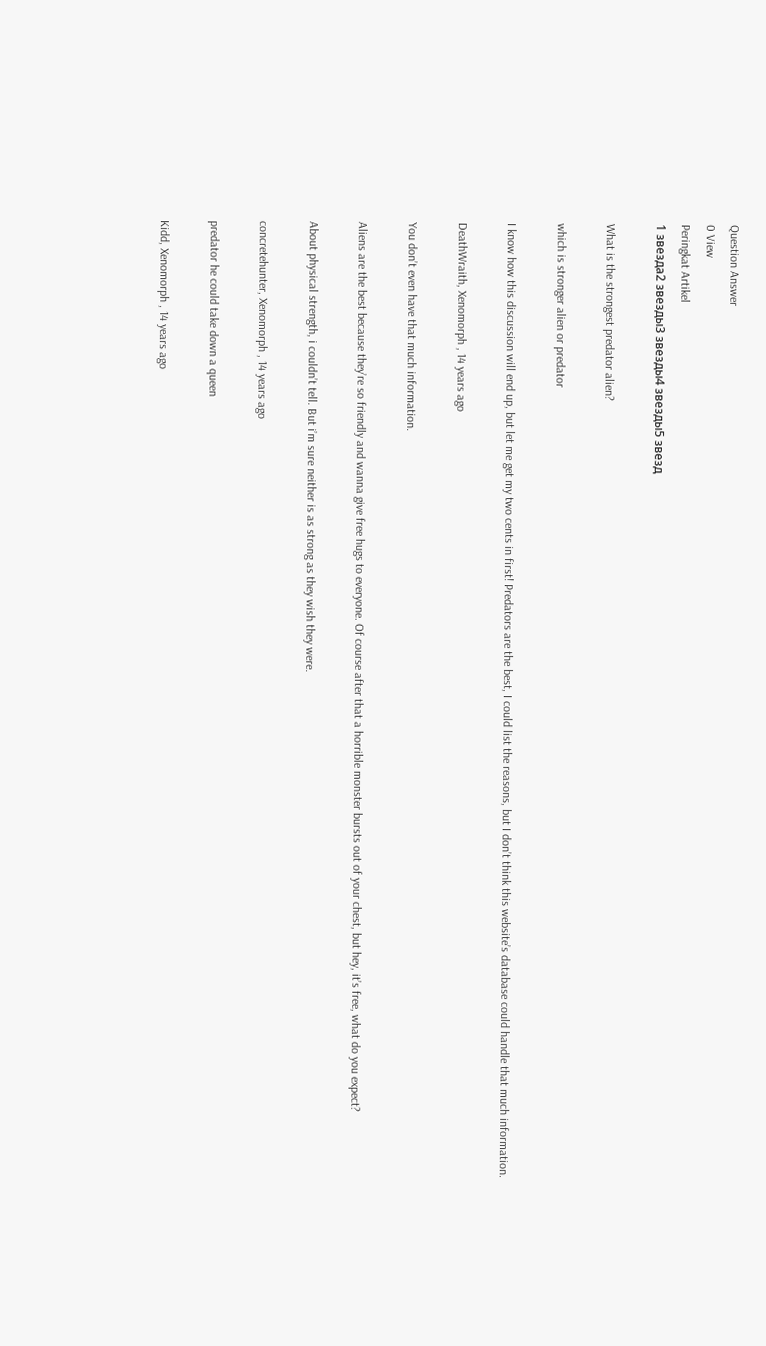Question Answer
0 View
Peringkat Artikel
1 звезда2 звезды3 звезды4 звезды5 звезд

What is the strongest predator alien?

which is stronger alien or predator

I know how this discussion will end up, but let me get my two cents in first! Predators are the best, I could list the reasons, but I don’t think this website’s database could handle that much information.

DeathWraith, Xenomorph , 14 years ago

You don’t even have that much information.

Aliens are the best because they’re so friendly and wanna give free hugs to everyone. Of course after that a horrible monster bursts out of your chest, but hey, it’s free, what do you expect?

About physical strength, i couldn’t tell. But i’m sure neither is as strong as they wish they were.

concretehunter, Xenomorph , 14 years ago

predator he could take down a queen

Kidd, Xenomorph , 14 years ago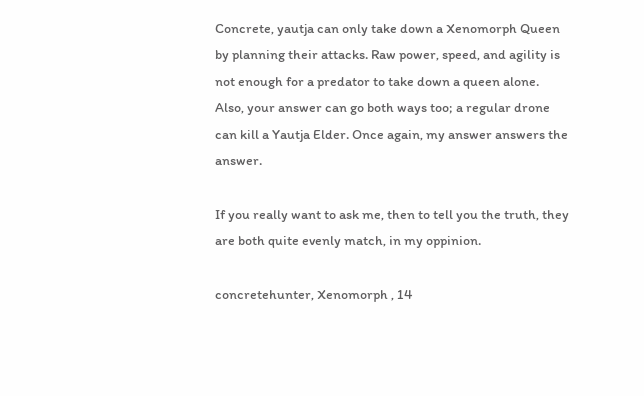Concrete, yautja can only take down a Xenomorph Queen by planning their attacks. Raw power, speed, and agility is not enough for a predator to take down a queen alone.
Also, your answer can go both ways too; a regular drone can kill a Yautja Elder. Once again, my answer answers the answer.

If you really want to ask me, then to tell you the truth, they are both quite evenly match, in my oppinion.

concretehunter, Xenomorph , 14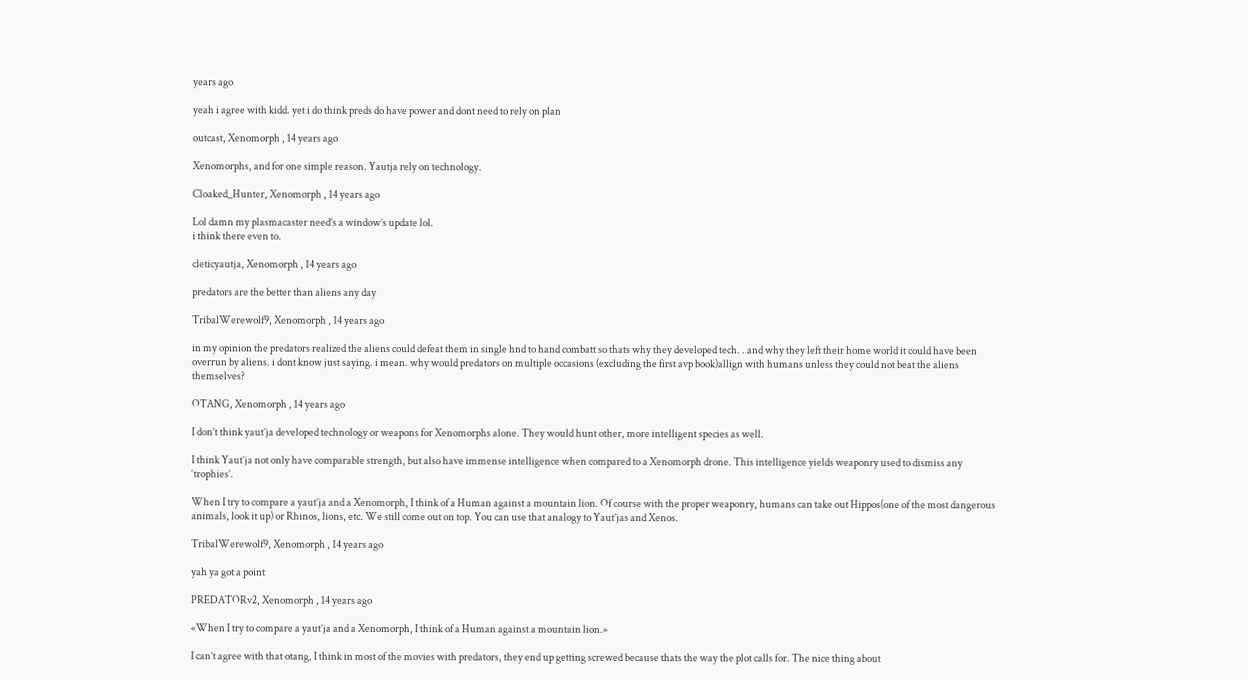years ago

yeah i agree with kidd. yet i do think preds do have power and dont need to rely on plan

outcast, Xenomorph , 14 years ago

Xenomorphs, and for one simple reason. Yautja rely on technology.

Cloaked_Hunter, Xenomorph , 14 years ago

Lol damn my plasmacaster need’s a window’s update lol.
i think there even to.

cleticyautja, Xenomorph , 14 years ago

predators are the better than aliens any day

TribalWerewolf9, Xenomorph , 14 years ago

in my opinion the predators realized the aliens could defeat them in single hnd to hand combatt so thats why they developed tech. . and why they left their home world it could have been overrun by aliens. i dont know just saying. i mean. why would predators on multiple occasions (excluding the first avp book)allign with humans unless they could not beat the aliens themselves?

OTANG, Xenomorph , 14 years ago

I don’t think yaut’ja developed technology or weapons for Xenomorphs alone. They would hunt other, more intelligent species as well.

I think Yaut’ja not only have comparable strength, but also have immense intelligence when compared to a Xenomorph drone. This intelligence yields weaponry used to dismiss any ‘trophies’.

When I try to compare a yaut’ja and a Xenomorph, I think of a Human against a mountain lion. Of course with the proper weaponry, humans can take out Hippos(one of the most dangerous animals, look it up) or Rhinos, lions, etc. We still come out on top. You can use that analogy to Yaut’jas and Xenos.

TribalWerewolf9, Xenomorph , 14 years ago

yah ya got a point

PREDATORv2, Xenomorph , 14 years ago

«When I try to compare a yaut’ja and a Xenomorph, I think of a Human against a mountain lion.»

I can’t agree with that otang, I think in most of the movies with predators, they end up getting screwed because thats the way the plot calls for. The nice thing about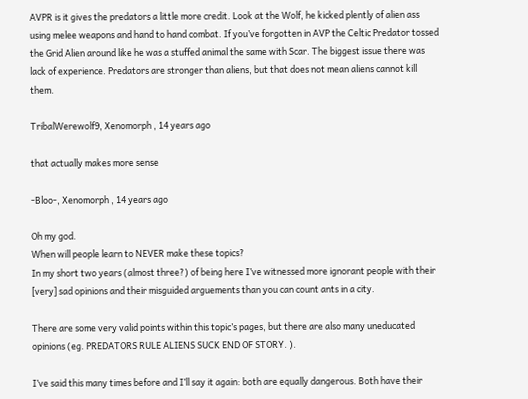AVPR is it gives the predators a little more credit. Look at the Wolf, he kicked plently of alien ass using melee weapons and hand to hand combat. If you’ve forgotten in AVP the Celtic Predator tossed the Grid Alien around like he was a stuffed animal the same with Scar. The biggest issue there was lack of experience. Predators are stronger than aliens, but that does not mean aliens cannot kill them.

TribalWerewolf9, Xenomorph , 14 years ago

that actually makes more sense

-Bloo-, Xenomorph , 14 years ago

Oh my god.
When will people learn to NEVER make these topics?
In my short two years (almost three?) of being here I’ve witnessed more ignorant people with their [very] sad opinions and their misguided arguements than you can count ants in a city.

There are some very valid points within this topic’s pages, but there are also many uneducated opinions (eg. PREDATORS RULE ALIENS SUCK END OF STORY. ).

I’ve said this many times before and I’ll say it again: both are equally dangerous. Both have their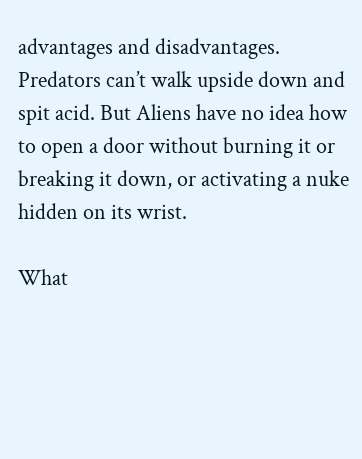advantages and disadvantages. Predators can’t walk upside down and spit acid. But Aliens have no idea how to open a door without burning it or breaking it down, or activating a nuke hidden on its wrist.

What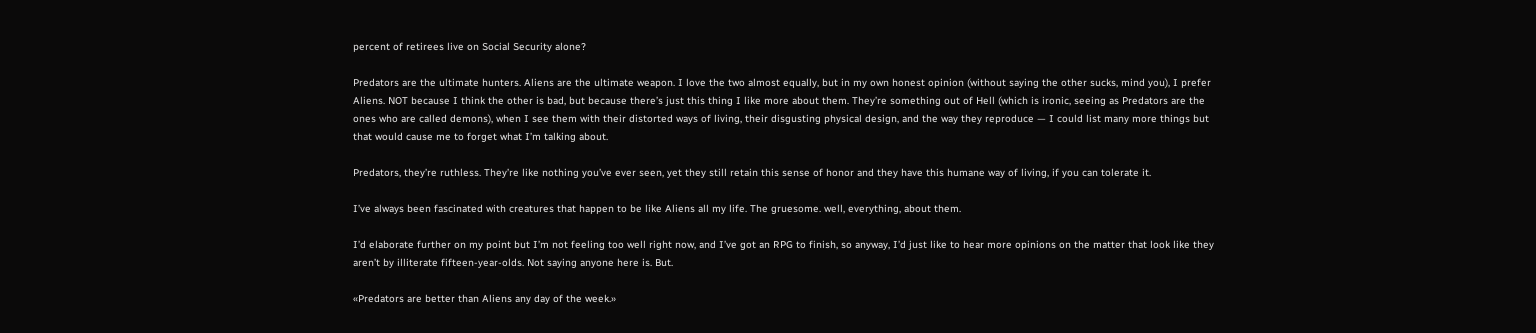percent of retirees live on Social Security alone?

Predators are the ultimate hunters. Aliens are the ultimate weapon. I love the two almost equally, but in my own honest opinion (without saying the other sucks, mind you), I prefer Aliens. NOT because I think the other is bad, but because there’s just this thing I like more about them. They’re something out of Hell (which is ironic, seeing as Predators are the ones who are called demons), when I see them with their distorted ways of living, their disgusting physical design, and the way they reproduce — I could list many more things but that would cause me to forget what I’m talking about.

Predators, they’re ruthless. They’re like nothing you’ve ever seen, yet they still retain this sense of honor and they have this humane way of living, if you can tolerate it.

I’ve always been fascinated with creatures that happen to be like Aliens all my life. The gruesome. well, everything, about them.

I’d elaborate further on my point but I’m not feeling too well right now, and I’ve got an RPG to finish, so anyway, I’d just like to hear more opinions on the matter that look like they aren’t by illiterate fifteen-year-olds. Not saying anyone here is. But.

«Predators are better than Aliens any day of the week.»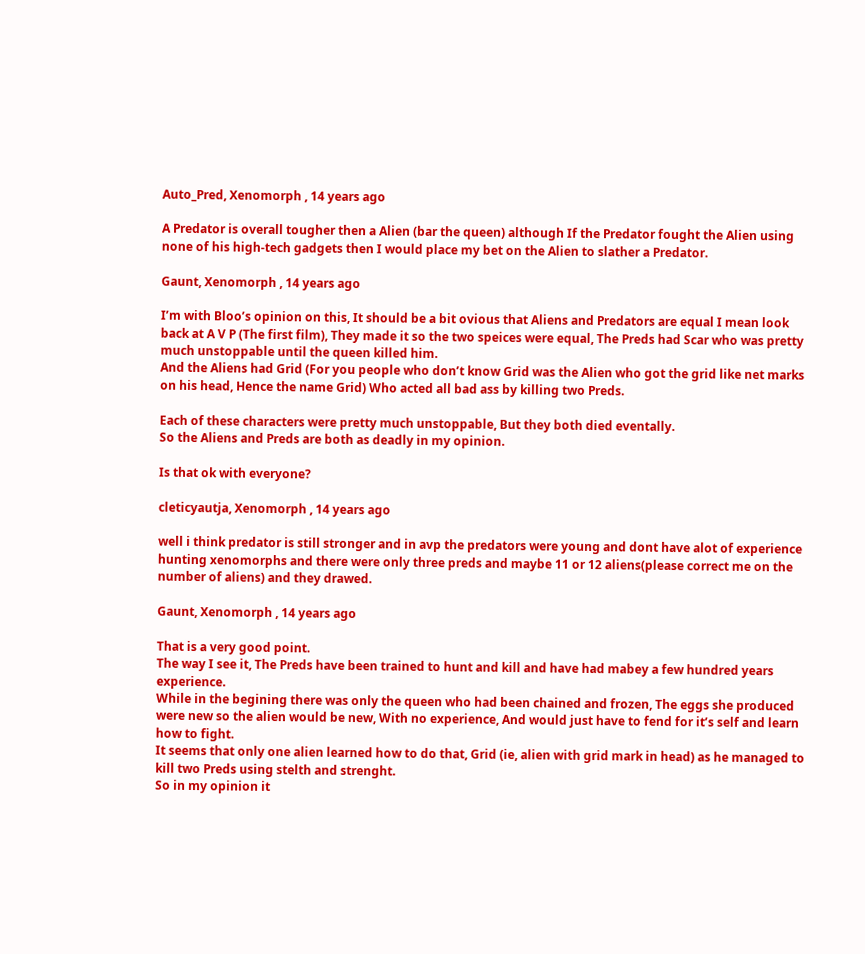Auto_Pred, Xenomorph , 14 years ago

A Predator is overall tougher then a Alien (bar the queen) although If the Predator fought the Alien using none of his high-tech gadgets then I would place my bet on the Alien to slather a Predator.

Gaunt, Xenomorph , 14 years ago

I’m with Bloo’s opinion on this, It should be a bit ovious that Aliens and Predators are equal I mean look back at A V P (The first film), They made it so the two speices were equal, The Preds had Scar who was pretty much unstoppable until the queen killed him.
And the Aliens had Grid (For you people who don’t know Grid was the Alien who got the grid like net marks on his head, Hence the name Grid) Who acted all bad ass by killing two Preds.

Each of these characters were pretty much unstoppable, But they both died eventally.
So the Aliens and Preds are both as deadly in my opinion.

Is that ok with everyone?

cleticyautja, Xenomorph , 14 years ago

well i think predator is still stronger and in avp the predators were young and dont have alot of experience hunting xenomorphs and there were only three preds and maybe 11 or 12 aliens(please correct me on the number of aliens) and they drawed.

Gaunt, Xenomorph , 14 years ago

That is a very good point.
The way I see it, The Preds have been trained to hunt and kill and have had mabey a few hundred years experience.
While in the begining there was only the queen who had been chained and frozen, The eggs she produced were new so the alien would be new, With no experience, And would just have to fend for it’s self and learn how to fight.
It seems that only one alien learned how to do that, Grid (ie, alien with grid mark in head) as he managed to kill two Preds using stelth and strenght.
So in my opinion it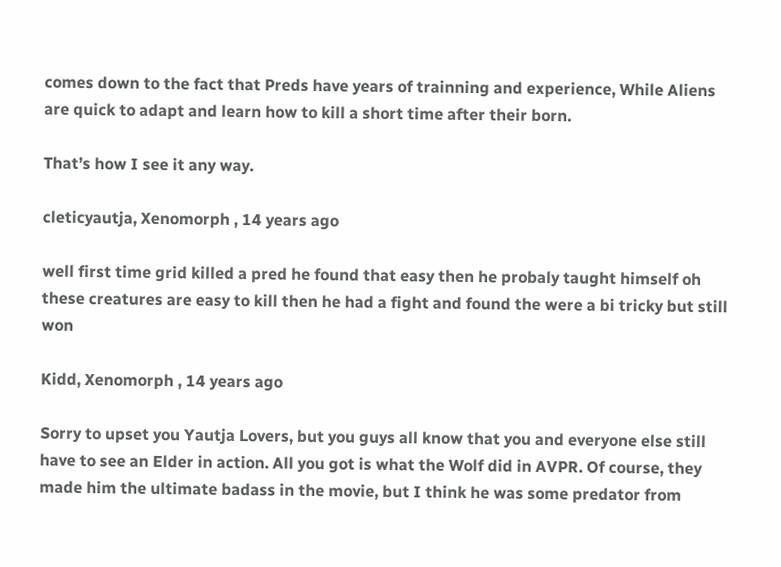comes down to the fact that Preds have years of trainning and experience, While Aliens are quick to adapt and learn how to kill a short time after their born.

That’s how I see it any way.

cleticyautja, Xenomorph , 14 years ago

well first time grid killed a pred he found that easy then he probaly taught himself oh these creatures are easy to kill then he had a fight and found the were a bi tricky but still won

Kidd, Xenomorph , 14 years ago

Sorry to upset you Yautja Lovers, but you guys all know that you and everyone else still have to see an Elder in action. All you got is what the Wolf did in AVPR. Of course, they made him the ultimate badass in the movie, but I think he was some predator from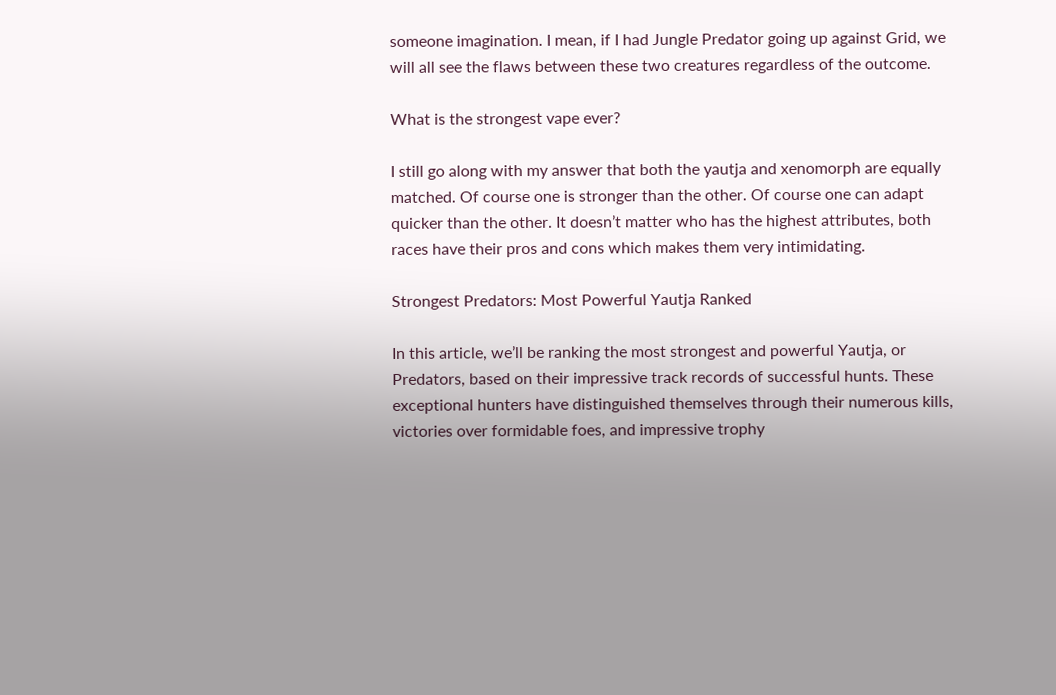someone imagination. I mean, if I had Jungle Predator going up against Grid, we will all see the flaws between these two creatures regardless of the outcome.

What is the strongest vape ever?

I still go along with my answer that both the yautja and xenomorph are equally matched. Of course one is stronger than the other. Of course one can adapt quicker than the other. It doesn’t matter who has the highest attributes, both races have their pros and cons which makes them very intimidating.

Strongest Predators: Most Powerful Yautja Ranked

In this article, we’ll be ranking the most strongest and powerful Yautja, or Predators, based on their impressive track records of successful hunts. These exceptional hunters have distinguished themselves through their numerous kills, victories over formidable foes, and impressive trophy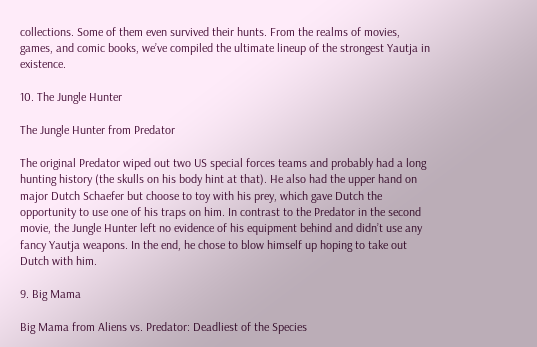collections. Some of them even survived their hunts. From the realms of movies, games, and comic books, we’ve compiled the ultimate lineup of the strongest Yautja in existence.

10. The Jungle Hunter

The Jungle Hunter from Predator

The original Predator wiped out two US special forces teams and probably had a long hunting history (the skulls on his body hint at that). He also had the upper hand on major Dutch Schaefer but choose to toy with his prey, which gave Dutch the opportunity to use one of his traps on him. In contrast to the Predator in the second movie, the Jungle Hunter left no evidence of his equipment behind and didn’t use any fancy Yautja weapons. In the end, he chose to blow himself up hoping to take out Dutch with him.

9. Big Mama

Big Mama from Aliens vs. Predator: Deadliest of the Species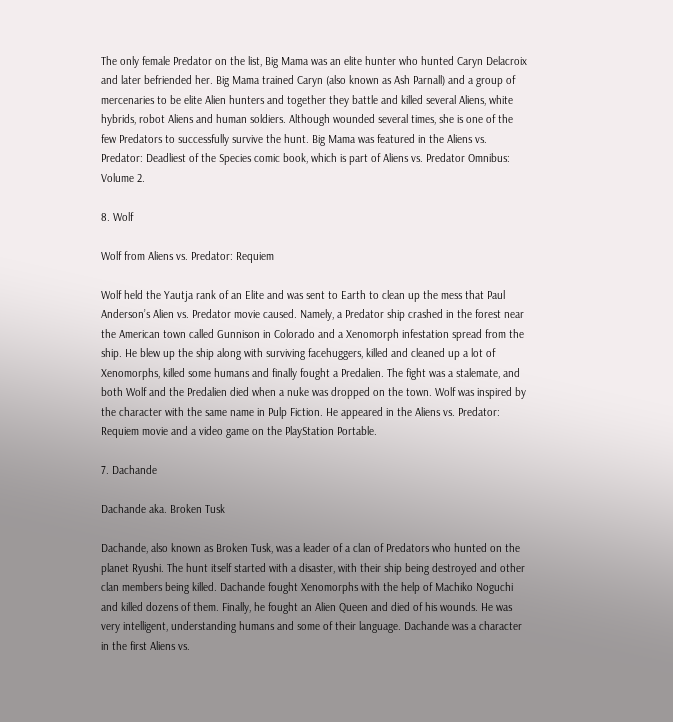The only female Predator on the list, Big Mama was an elite hunter who hunted Caryn Delacroix and later befriended her. Big Mama trained Caryn (also known as Ash Parnall) and a group of mercenaries to be elite Alien hunters and together they battle and killed several Aliens, white hybrids, robot Aliens and human soldiers. Although wounded several times, she is one of the few Predators to successfully survive the hunt. Big Mama was featured in the Aliens vs. Predator: Deadliest of the Species comic book, which is part of Aliens vs. Predator Omnibus: Volume 2.

8. Wolf

Wolf from Aliens vs. Predator: Requiem

Wolf held the Yautja rank of an Elite and was sent to Earth to clean up the mess that Paul Anderson’s Alien vs. Predator movie caused. Namely, a Predator ship crashed in the forest near the American town called Gunnison in Colorado and a Xenomorph infestation spread from the ship. He blew up the ship along with surviving facehuggers, killed and cleaned up a lot of Xenomorphs, killed some humans and finally fought a Predalien. The fight was a stalemate, and both Wolf and the Predalien died when a nuke was dropped on the town. Wolf was inspired by the character with the same name in Pulp Fiction. He appeared in the Aliens vs. Predator: Requiem movie and a video game on the PlayStation Portable.

7. Dachande

Dachande aka. Broken Tusk

Dachande, also known as Broken Tusk, was a leader of a clan of Predators who hunted on the planet Ryushi. The hunt itself started with a disaster, with their ship being destroyed and other clan members being killed. Dachande fought Xenomorphs with the help of Machiko Noguchi and killed dozens of them. Finally, he fought an Alien Queen and died of his wounds. He was very intelligent, understanding humans and some of their language. Dachande was a character in the first Aliens vs.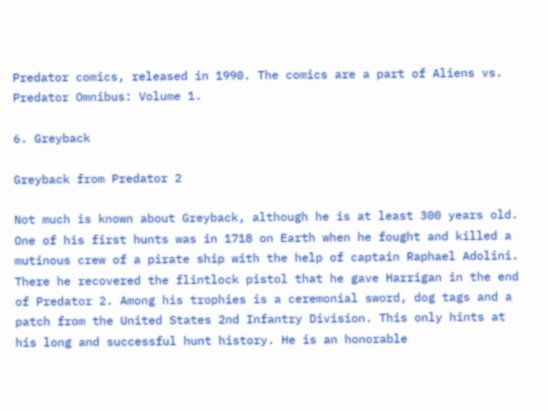Predator comics, released in 1990. The comics are a part of Aliens vs. Predator Omnibus: Volume 1.

6. Greyback

Greyback from Predator 2

Not much is known about Greyback, although he is at least 300 years old. One of his first hunts was in 1718 on Earth when he fought and killed a mutinous crew of a pirate ship with the help of captain Raphael Adolini. There he recovered the flintlock pistol that he gave Harrigan in the end of Predator 2. Among his trophies is a ceremonial sword, dog tags and a patch from the United States 2nd Infantry Division. This only hints at his long and successful hunt history. He is an honorable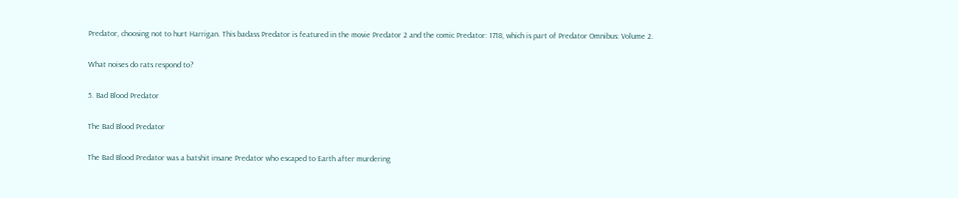Predator, choosing not to hurt Harrigan. This badass Predator is featured in the movie Predator 2 and the comic Predator: 1718, which is part of Predator Omnibus: Volume 2.

What noises do rats respond to?

5. Bad Blood Predator

The Bad Blood Predator

The Bad Blood Predator was a batshit insane Predator who escaped to Earth after murdering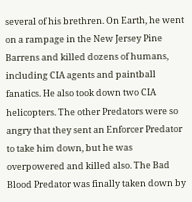several of his brethren. On Earth, he went on a rampage in the New Jersey Pine Barrens and killed dozens of humans, including CIA agents and paintball fanatics. He also took down two CIA helicopters. The other Predators were so angry that they sent an Enforcer Predator to take him down, but he was overpowered and killed also. The Bad Blood Predator was finally taken down by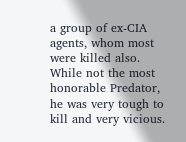a group of ex-CIA agents, whom most were killed also. While not the most honorable Predator, he was very tough to kill and very vicious.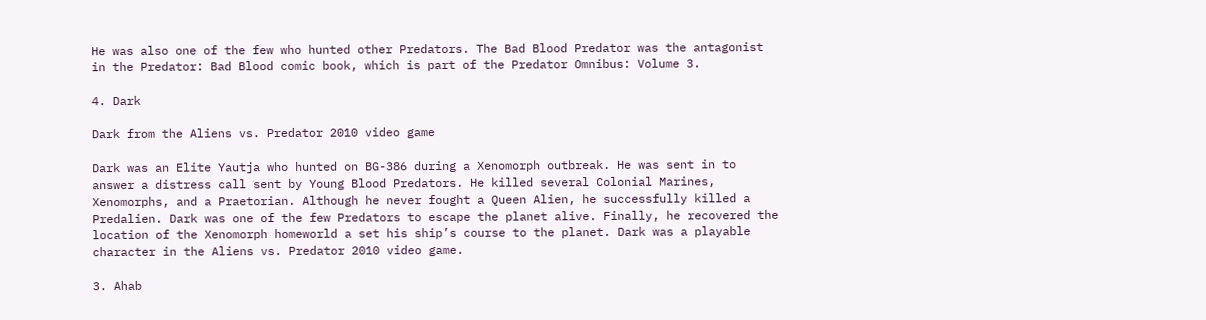He was also one of the few who hunted other Predators. The Bad Blood Predator was the antagonist in the Predator: Bad Blood comic book, which is part of the Predator Omnibus: Volume 3.

4. Dark

Dark from the Aliens vs. Predator 2010 video game

Dark was an Elite Yautja who hunted on BG-386 during a Xenomorph outbreak. He was sent in to answer a distress call sent by Young Blood Predators. He killed several Colonial Marines, Xenomorphs, and a Praetorian. Although he never fought a Queen Alien, he successfully killed a Predalien. Dark was one of the few Predators to escape the planet alive. Finally, he recovered the location of the Xenomorph homeworld a set his ship’s course to the planet. Dark was a playable character in the Aliens vs. Predator 2010 video game.

3. Ahab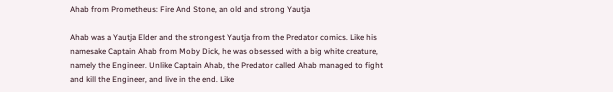Ahab from Prometheus: Fire And Stone, an old and strong Yautja

Ahab was a Yautja Elder and the strongest Yautja from the Predator comics. Like his namesake Captain Ahab from Moby Dick, he was obsessed with a big white creature, namely the Engineer. Unlike Captain Ahab, the Predator called Ahab managed to fight and kill the Engineer, and live in the end. Like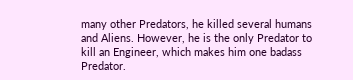many other Predators, he killed several humans and Aliens. However, he is the only Predator to kill an Engineer, which makes him one badass Predator.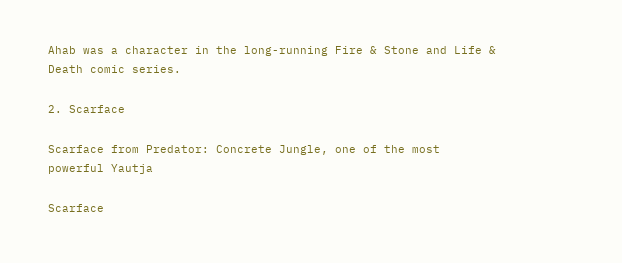Ahab was a character in the long-running Fire & Stone and Life & Death comic series.

2. Scarface

Scarface from Predator: Concrete Jungle, one of the most powerful Yautja

Scarface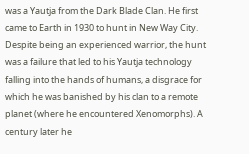was a Yautja from the Dark Blade Clan. He first came to Earth in 1930 to hunt in New Way City. Despite being an experienced warrior, the hunt was a failure that led to his Yautja technology falling into the hands of humans, a disgrace for which he was banished by his clan to a remote planet (where he encountered Xenomorphs). A century later he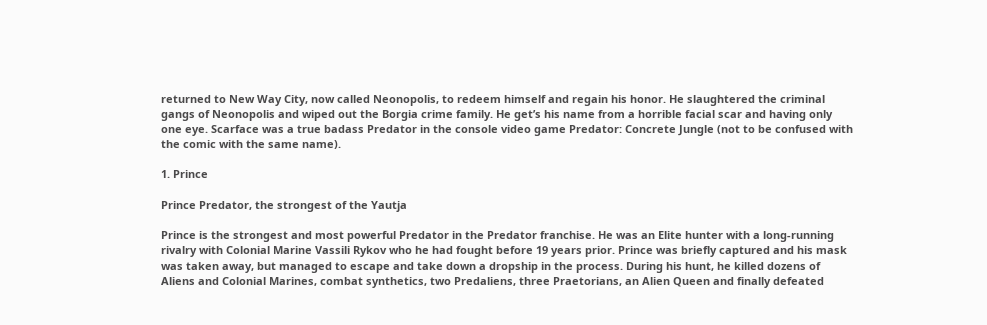returned to New Way City, now called Neonopolis, to redeem himself and regain his honor. He slaughtered the criminal gangs of Neonopolis and wiped out the Borgia crime family. He get’s his name from a horrible facial scar and having only one eye. Scarface was a true badass Predator in the console video game Predator: Concrete Jungle (not to be confused with the comic with the same name).

1. Prince

Prince Predator, the strongest of the Yautja

Prince is the strongest and most powerful Predator in the Predator franchise. He was an Elite hunter with a long-running rivalry with Colonial Marine Vassili Rykov who he had fought before 19 years prior. Prince was briefly captured and his mask was taken away, but managed to escape and take down a dropship in the process. During his hunt, he killed dozens of Aliens and Colonial Marines, combat synthetics, two Predaliens, three Praetorians, an Alien Queen and finally defeated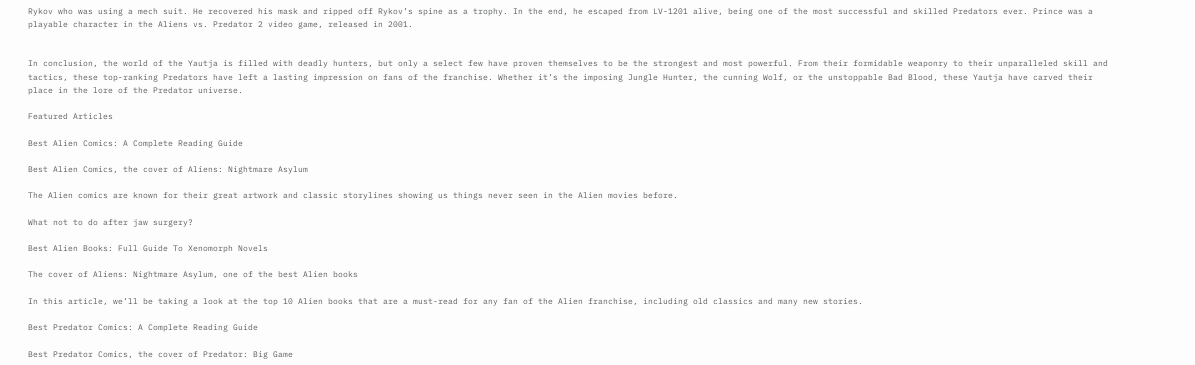Rykov who was using a mech suit. He recovered his mask and ripped off Rykov’s spine as a trophy. In the end, he escaped from LV-1201 alive, being one of the most successful and skilled Predators ever. Prince was a playable character in the Aliens vs. Predator 2 video game, released in 2001.


In conclusion, the world of the Yautja is filled with deadly hunters, but only a select few have proven themselves to be the strongest and most powerful. From their formidable weaponry to their unparalleled skill and tactics, these top-ranking Predators have left a lasting impression on fans of the franchise. Whether it’s the imposing Jungle Hunter, the cunning Wolf, or the unstoppable Bad Blood, these Yautja have carved their place in the lore of the Predator universe.

Featured Articles

Best Alien Comics: A Complete Reading Guide

Best Alien Comics, the cover of Aliens: Nightmare Asylum

The Alien comics are known for their great artwork and classic storylines showing us things never seen in the Alien movies before.

What not to do after jaw surgery?

Best Alien Books: Full Guide To Xenomorph Novels

The cover of Aliens: Nightmare Asylum, one of the best Alien books

In this article, we’ll be taking a look at the top 10 Alien books that are a must-read for any fan of the Alien franchise, including old classics and many new stories.

Best Predator Comics: A Complete Reading Guide

Best Predator Comics, the cover of Predator: Big Game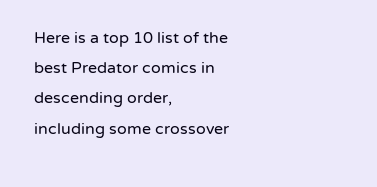Here is a top 10 list of the best Predator comics in descending order, including some crossover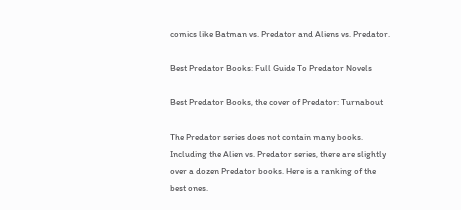comics like Batman vs. Predator and Aliens vs. Predator.

Best Predator Books: Full Guide To Predator Novels

Best Predator Books, the cover of Predator: Turnabout

The Predator series does not contain many books. Including the Alien vs. Predator series, there are slightly over a dozen Predator books. Here is a ranking of the best ones.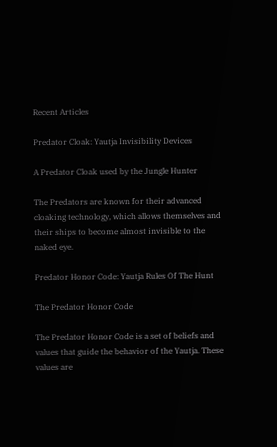Recent Articles

Predator Cloak: Yautja Invisibility Devices

A Predator Cloak used by the Jungle Hunter

The Predators are known for their advanced cloaking technology, which allows themselves and their ships to become almost invisible to the naked eye.

Predator Honor Code: Yautja Rules Of The Hunt

The Predator Honor Code

The Predator Honor Code is a set of beliefs and values that guide the behavior of the Yautja. These values are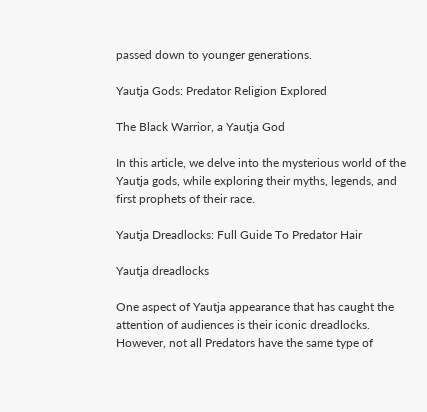passed down to younger generations.

Yautja Gods: Predator Religion Explored

The Black Warrior, a Yautja God

In this article, we delve into the mysterious world of the Yautja gods, while exploring their myths, legends, and first prophets of their race.

Yautja Dreadlocks: Full Guide To Predator Hair

Yautja dreadlocks

One aspect of Yautja appearance that has caught the attention of audiences is their iconic dreadlocks. However, not all Predators have the same type of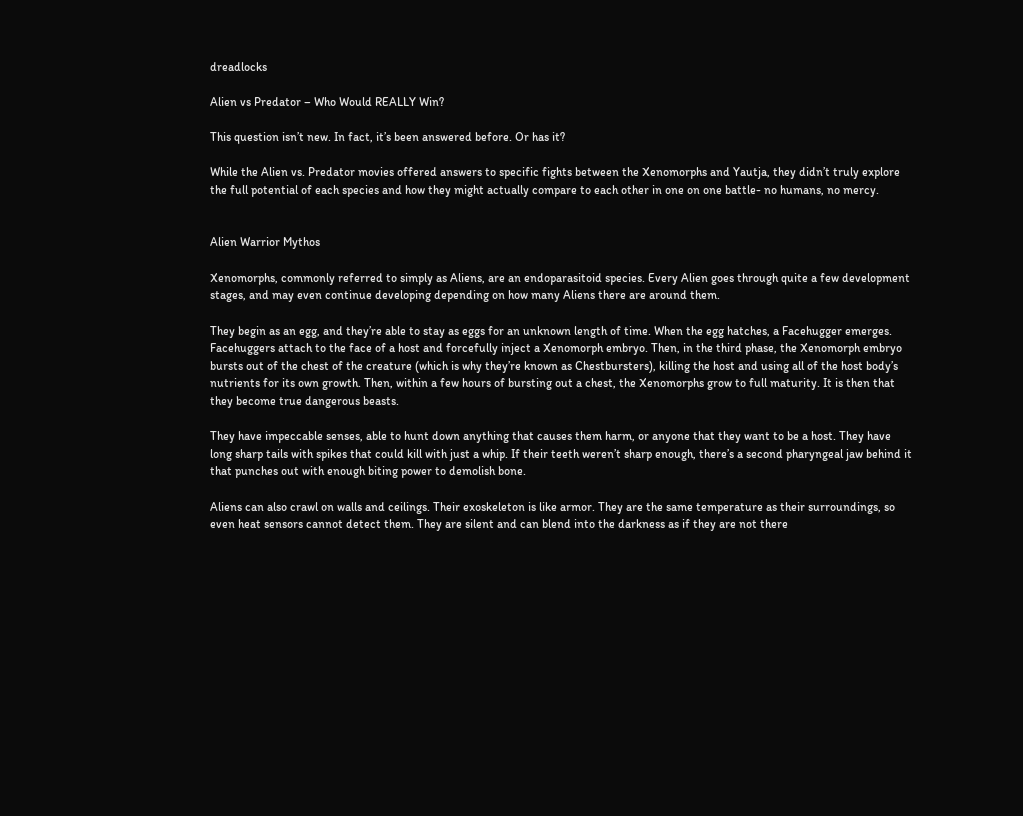dreadlocks

Alien vs Predator – Who Would REALLY Win?

This question isn’t new. In fact, it’s been answered before. Or has it?

While the Alien vs. Predator movies offered answers to specific fights between the Xenomorphs and Yautja, they didn’t truly explore the full potential of each species and how they might actually compare to each other in one on one battle- no humans, no mercy.


Alien Warrior Mythos

Xenomorphs, commonly referred to simply as Aliens, are an endoparasitoid species. Every Alien goes through quite a few development stages, and may even continue developing depending on how many Aliens there are around them.

They begin as an egg, and they’re able to stay as eggs for an unknown length of time. When the egg hatches, a Facehugger emerges. Facehuggers attach to the face of a host and forcefully inject a Xenomorph embryo. Then, in the third phase, the Xenomorph embryo bursts out of the chest of the creature (which is why they’re known as Chestbursters), killing the host and using all of the host body’s nutrients for its own growth. Then, within a few hours of bursting out a chest, the Xenomorphs grow to full maturity. It is then that they become true dangerous beasts.

They have impeccable senses, able to hunt down anything that causes them harm, or anyone that they want to be a host. They have long sharp tails with spikes that could kill with just a whip. If their teeth weren’t sharp enough, there’s a second pharyngeal jaw behind it that punches out with enough biting power to demolish bone.

Aliens can also crawl on walls and ceilings. Their exoskeleton is like armor. They are the same temperature as their surroundings, so even heat sensors cannot detect them. They are silent and can blend into the darkness as if they are not there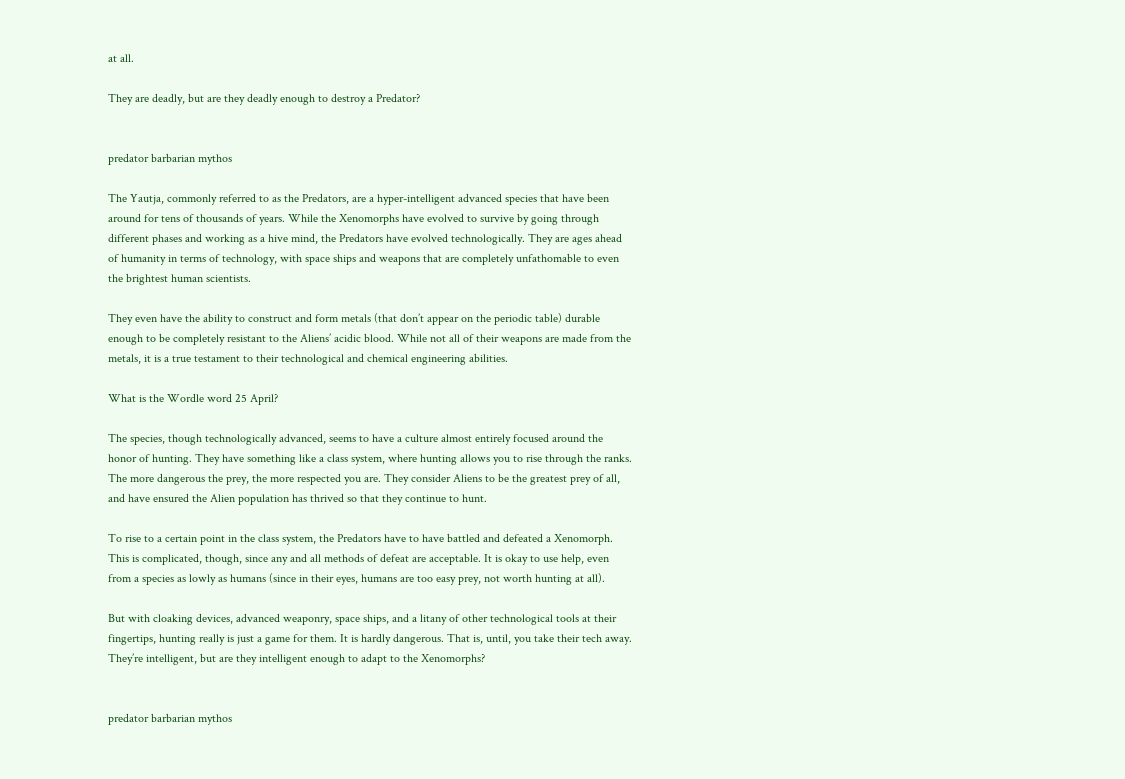at all.

They are deadly, but are they deadly enough to destroy a Predator?


predator barbarian mythos

The Yautja, commonly referred to as the Predators, are a hyper-intelligent advanced species that have been around for tens of thousands of years. While the Xenomorphs have evolved to survive by going through different phases and working as a hive mind, the Predators have evolved technologically. They are ages ahead of humanity in terms of technology, with space ships and weapons that are completely unfathomable to even the brightest human scientists.

They even have the ability to construct and form metals (that don’t appear on the periodic table) durable enough to be completely resistant to the Aliens’ acidic blood. While not all of their weapons are made from the metals, it is a true testament to their technological and chemical engineering abilities.

What is the Wordle word 25 April?

The species, though technologically advanced, seems to have a culture almost entirely focused around the honor of hunting. They have something like a class system, where hunting allows you to rise through the ranks. The more dangerous the prey, the more respected you are. They consider Aliens to be the greatest prey of all, and have ensured the Alien population has thrived so that they continue to hunt.

To rise to a certain point in the class system, the Predators have to have battled and defeated a Xenomorph. This is complicated, though, since any and all methods of defeat are acceptable. It is okay to use help, even from a species as lowly as humans (since in their eyes, humans are too easy prey, not worth hunting at all).

But with cloaking devices, advanced weaponry, space ships, and a litany of other technological tools at their fingertips, hunting really is just a game for them. It is hardly dangerous. That is, until, you take their tech away. They’re intelligent, but are they intelligent enough to adapt to the Xenomorphs?


predator barbarian mythos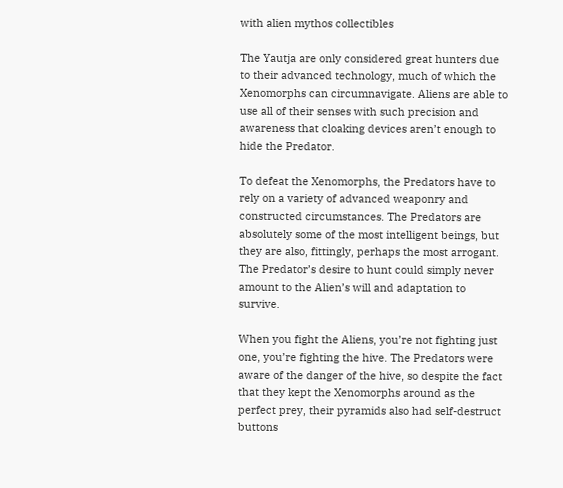with alien mythos collectibles

The Yautja are only considered great hunters due to their advanced technology, much of which the Xenomorphs can circumnavigate. Aliens are able to use all of their senses with such precision and awareness that cloaking devices aren’t enough to hide the Predator.

To defeat the Xenomorphs, the Predators have to rely on a variety of advanced weaponry and constructed circumstances. The Predators are absolutely some of the most intelligent beings, but they are also, fittingly, perhaps the most arrogant. The Predator’s desire to hunt could simply never amount to the Alien’s will and adaptation to survive.

When you fight the Aliens, you’re not fighting just one, you’re fighting the hive. The Predators were aware of the danger of the hive, so despite the fact that they kept the Xenomorphs around as the perfect prey, their pyramids also had self-destruct buttons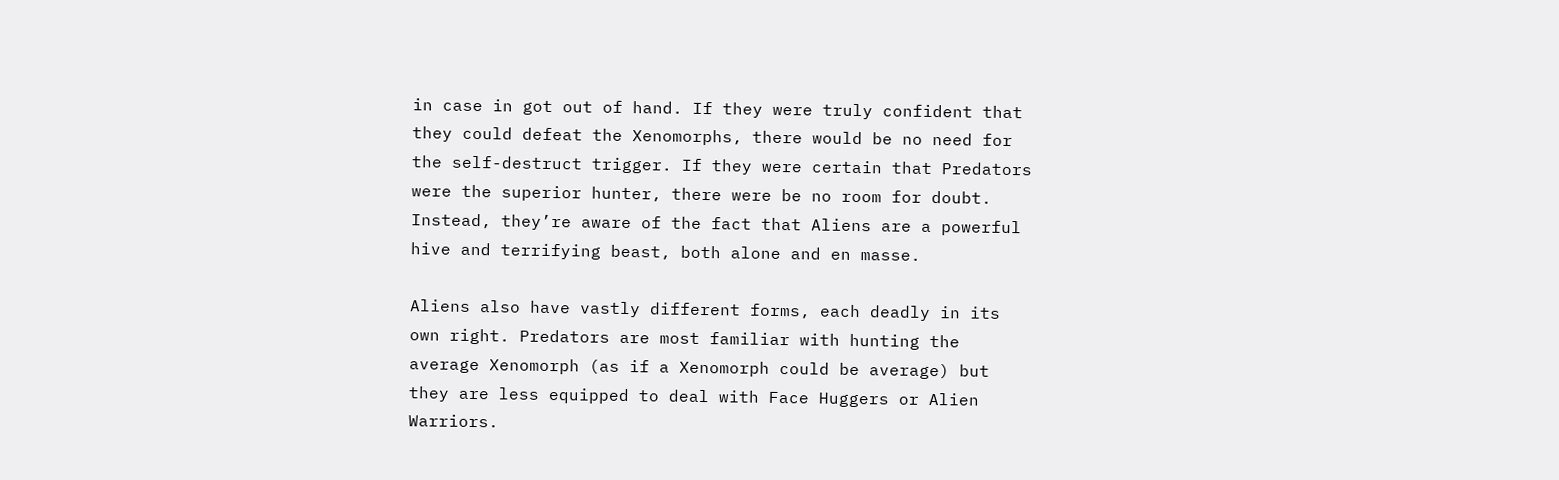in case in got out of hand. If they were truly confident that they could defeat the Xenomorphs, there would be no need for the self-destruct trigger. If they were certain that Predators were the superior hunter, there were be no room for doubt. Instead, they’re aware of the fact that Aliens are a powerful hive and terrifying beast, both alone and en masse.

Aliens also have vastly different forms, each deadly in its own right. Predators are most familiar with hunting the average Xenomorph (as if a Xenomorph could be average) but they are less equipped to deal with Face Huggers or Alien Warriors.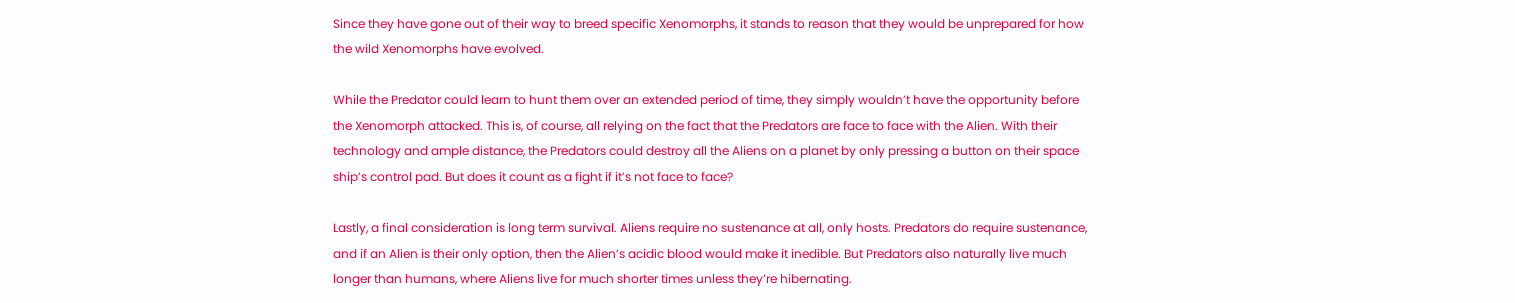Since they have gone out of their way to breed specific Xenomorphs, it stands to reason that they would be unprepared for how the wild Xenomorphs have evolved.

While the Predator could learn to hunt them over an extended period of time, they simply wouldn’t have the opportunity before the Xenomorph attacked. This is, of course, all relying on the fact that the Predators are face to face with the Alien. With their technology and ample distance, the Predators could destroy all the Aliens on a planet by only pressing a button on their space ship’s control pad. But does it count as a fight if it’s not face to face?

Lastly, a final consideration is long term survival. Aliens require no sustenance at all, only hosts. Predators do require sustenance, and if an Alien is their only option, then the Alien’s acidic blood would make it inedible. But Predators also naturally live much longer than humans, where Aliens live for much shorter times unless they’re hibernating.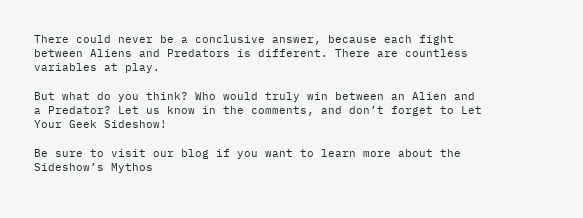There could never be a conclusive answer, because each fight between Aliens and Predators is different. There are countless variables at play.

But what do you think? Who would truly win between an Alien and a Predator? Let us know in the comments, and don’t forget to Let Your Geek Sideshow!

Be sure to visit our blog if you want to learn more about the Sideshow’s Mythos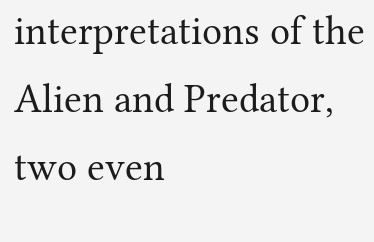interpretations of the Alien and Predator, two even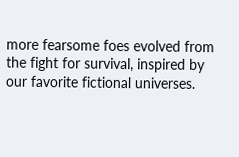more fearsome foes evolved from the fight for survival, inspired by our favorite fictional universes.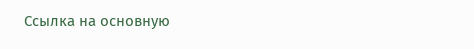Ссылка на основную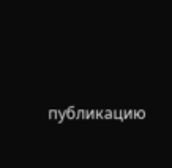публикацию